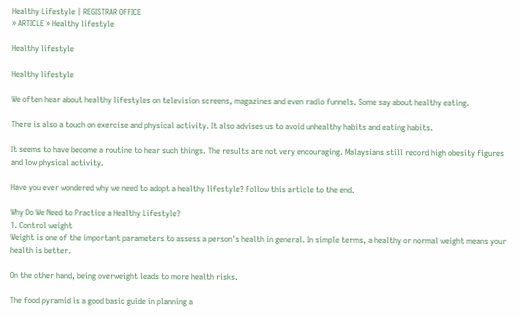Healthy Lifestyle | REGISTRAR OFFICE
» ARTICLE » Healthy lifestyle

Healthy lifestyle

Healthy lifestyle

We often hear about healthy lifestyles on television screens, magazines and even radio funnels. Some say about healthy eating.

There is also a touch on exercise and physical activity. It also advises us to avoid unhealthy habits and eating habits.

It seems to have become a routine to hear such things. The results are not very encouraging. Malaysians still record high obesity figures and low physical activity.

Have you ever wondered why we need to adopt a healthy lifestyle? Follow this article to the end.

Why Do We Need to Practice a Healthy Lifestyle?
1. Control weight
Weight is one of the important parameters to assess a person's health in general. In simple terms, a healthy or normal weight means your health is better.

On the other hand, being overweight leads to more health risks.

The food pyramid is a good basic guide in planning a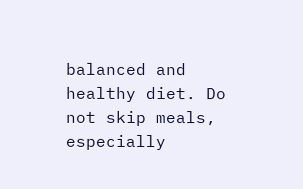balanced and healthy diet. Do not skip meals, especially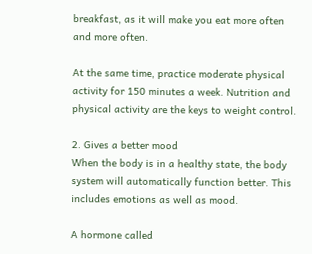breakfast, as it will make you eat more often and more often.

At the same time, practice moderate physical activity for 150 minutes a week. Nutrition and physical activity are the keys to weight control.

2. Gives a better mood
When the body is in a healthy state, the body system will automatically function better. This includes emotions as well as mood.

A hormone called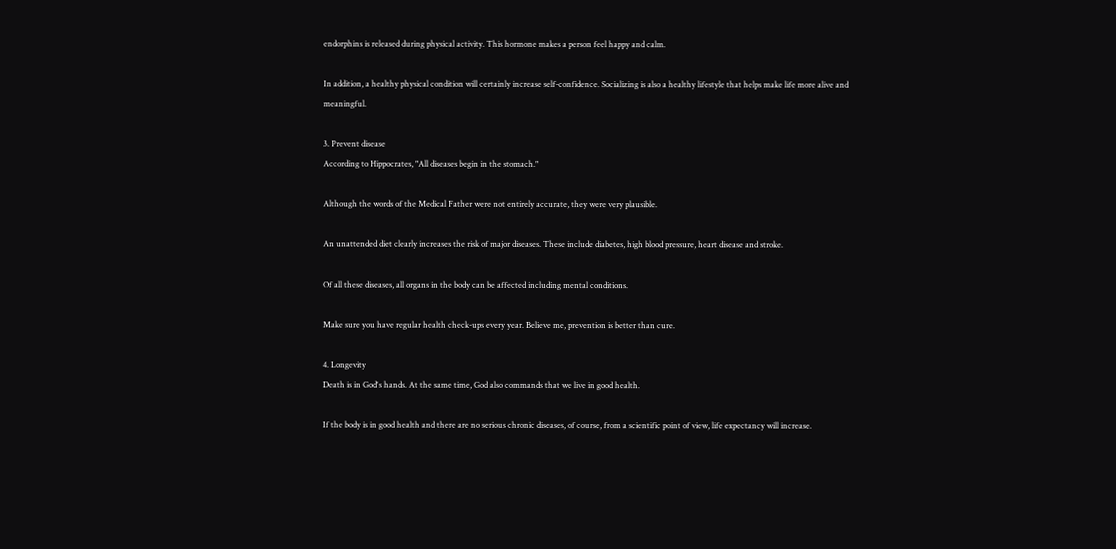endorphins is released during physical activity. This hormone makes a person feel happy and calm.

In addition, a healthy physical condition will certainly increase self-confidence. Socializing is also a healthy lifestyle that helps make life more alive and meaningful.

3. Prevent disease
According to Hippocrates, "All diseases begin in the stomach."

Although the words of the Medical Father were not entirely accurate, they were very plausible.

An unattended diet clearly increases the risk of major diseases. These include diabetes, high blood pressure, heart disease and stroke.

Of all these diseases, all organs in the body can be affected including mental conditions.

Make sure you have regular health check-ups every year. Believe me, prevention is better than cure.

4. Longevity
Death is in God's hands. At the same time, God also commands that we live in good health.

If the body is in good health and there are no serious chronic diseases, of course, from a scientific point of view, life expectancy will increase.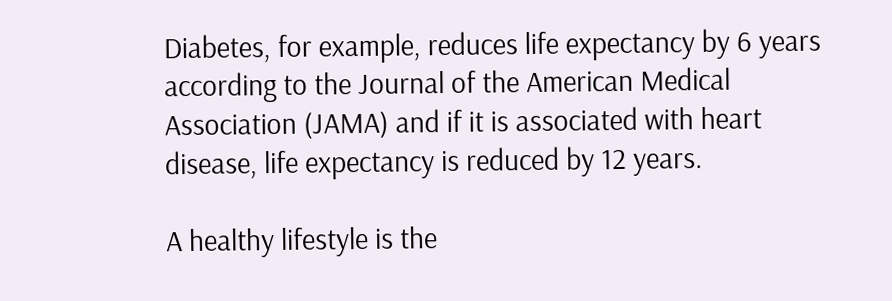Diabetes, for example, reduces life expectancy by 6 years according to the Journal of the American Medical Association (JAMA) and if it is associated with heart disease, life expectancy is reduced by 12 years.

A healthy lifestyle is the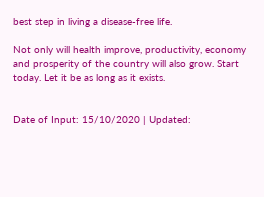best step in living a disease-free life.

Not only will health improve, productivity, economy and prosperity of the country will also grow. Start today. Let it be as long as it exists.


Date of Input: 15/10/2020 | Updated: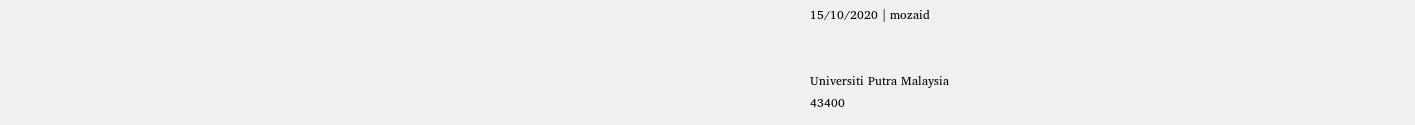15/10/2020 | mozaid


Universiti Putra Malaysia
43400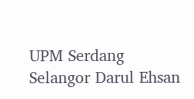UPM Serdang
Selangor Darul Ehsan